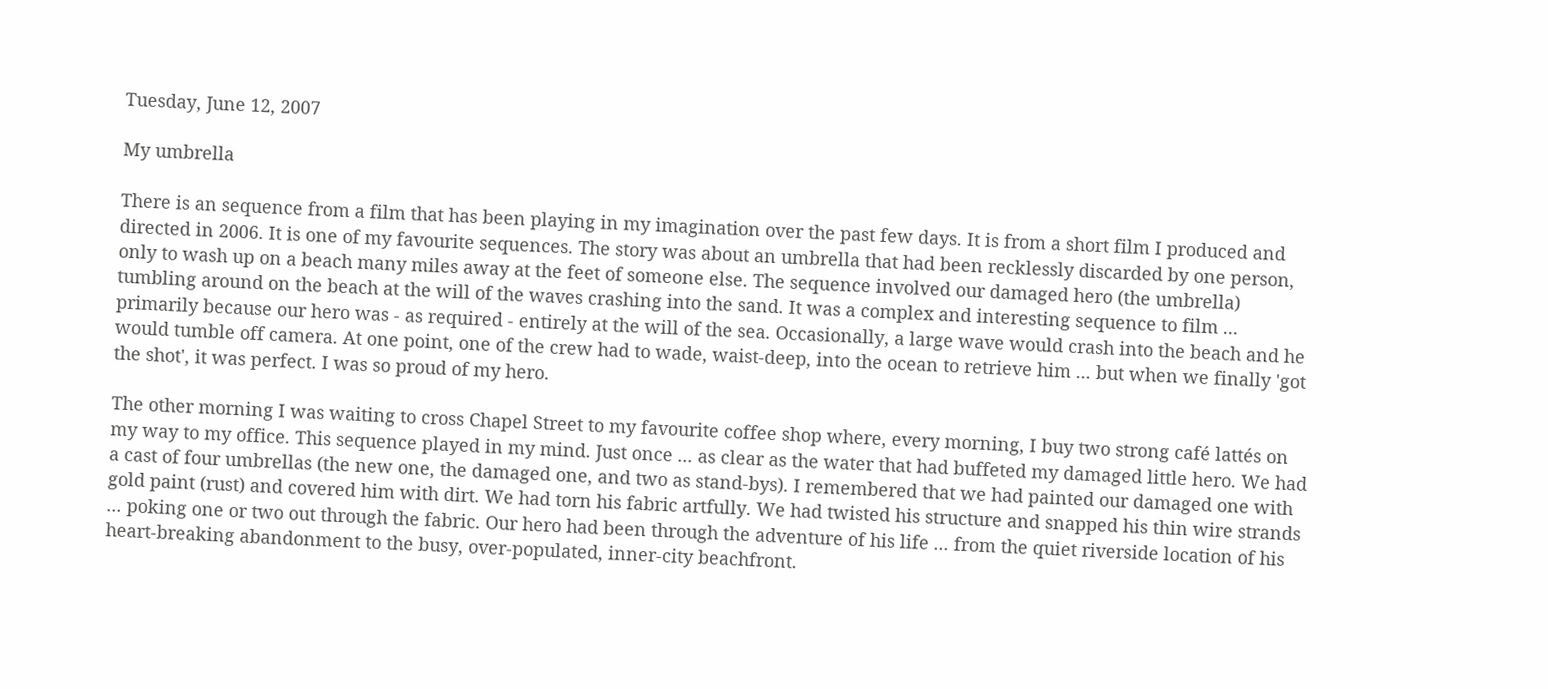Tuesday, June 12, 2007

My umbrella

There is an sequence from a film that has been playing in my imagination over the past few days. It is from a short film I produced and directed in 2006. It is one of my favourite sequences. The story was about an umbrella that had been recklessly discarded by one person, only to wash up on a beach many miles away at the feet of someone else. The sequence involved our damaged hero (the umbrella) tumbling around on the beach at the will of the waves crashing into the sand. It was a complex and interesting sequence to film ... primarily because our hero was - as required - entirely at the will of the sea. Occasionally, a large wave would crash into the beach and he would tumble off camera. At one point, one of the crew had to wade, waist-deep, into the ocean to retrieve him ... but when we finally 'got the shot', it was perfect. I was so proud of my hero.

The other morning I was waiting to cross Chapel Street to my favourite coffee shop where, every morning, I buy two strong café lattés on my way to my office. This sequence played in my mind. Just once ... as clear as the water that had buffeted my damaged little hero. We had a cast of four umbrellas (the new one, the damaged one, and two as stand-bys). I remembered that we had painted our damaged one with gold paint (rust) and covered him with dirt. We had torn his fabric artfully. We had twisted his structure and snapped his thin wire strands ... poking one or two out through the fabric. Our hero had been through the adventure of his life ... from the quiet riverside location of his heart-breaking abandonment to the busy, over-populated, inner-city beachfront.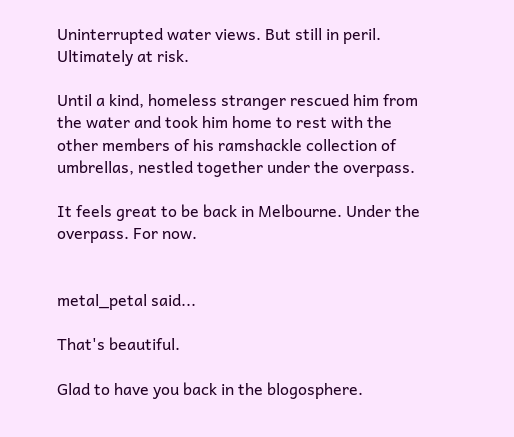Uninterrupted water views. But still in peril. Ultimately at risk.

Until a kind, homeless stranger rescued him from the water and took him home to rest with the other members of his ramshackle collection of umbrellas, nestled together under the overpass.

It feels great to be back in Melbourne. Under the overpass. For now.


metal_petal said...

That's beautiful.

Glad to have you back in the blogosphere.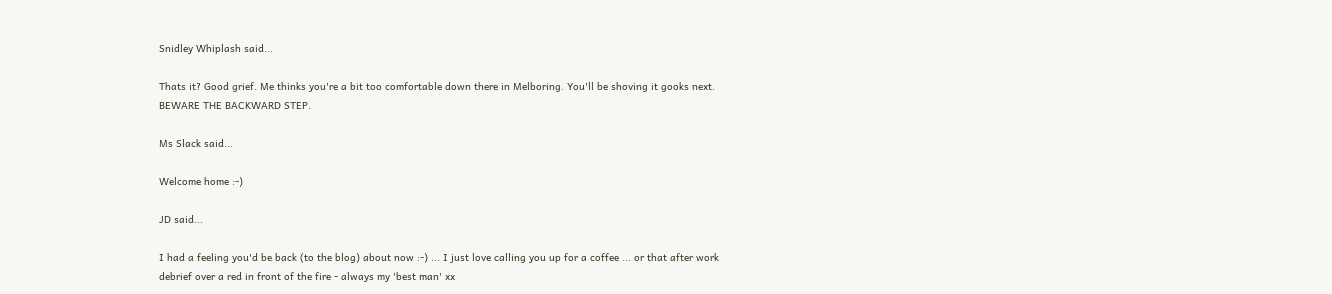Snidley Whiplash said...

Thats it? Good grief. Me thinks you're a bit too comfortable down there in Melboring. You'll be shoving it gooks next. BEWARE THE BACKWARD STEP.

Ms Slack said...

Welcome home :-)

JD said...

I had a feeling you'd be back (to the blog) about now :-) ... I just love calling you up for a coffee ... or that after work debrief over a red in front of the fire - always my 'best man' xx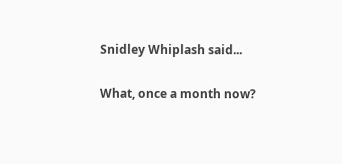Snidley Whiplash said...

What, once a month now?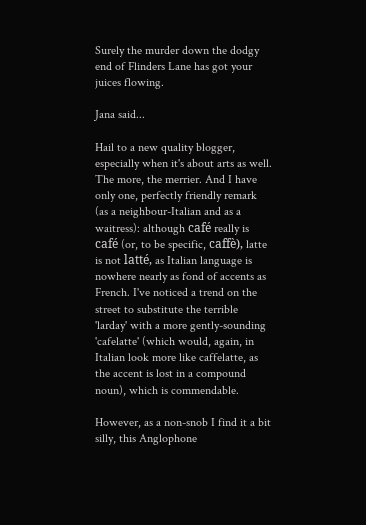Surely the murder down the dodgy end of Flinders Lane has got your juices flowing.

Jana said...

Hail to a new quality blogger, especially when it's about arts as well. The more, the merrier. And I have only one, perfectly friendly remark (as a neighbour-Italian and as a waitress): although café really is café (or, to be specific, caffè), latte is not latté, as Italian language is nowhere nearly as fond of accents as French. I've noticed a trend on the street to substitute the terrible 'larday' with a more gently-sounding 'cafelatte' (which would, again, in Italian look more like caffelatte, as the accent is lost in a compound noun), which is commendable.

However, as a non-snob I find it a bit silly, this Anglophone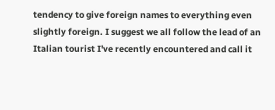tendency to give foreign names to everything even slightly foreign. I suggest we all follow the lead of an Italian tourist I've recently encountered and call it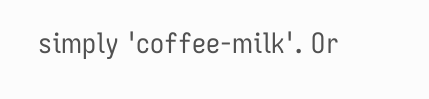simply 'coffee-milk'. Or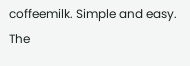coffeemilk. Simple and easy. The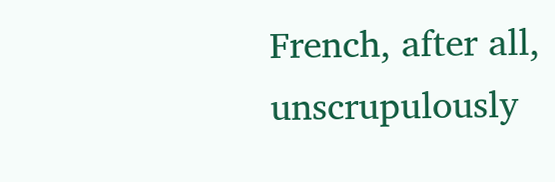French, after all, unscrupulously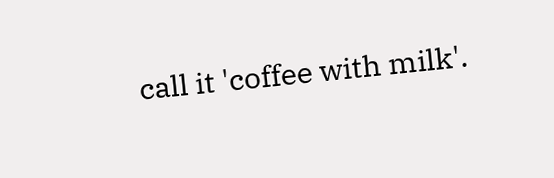call it 'coffee with milk'.